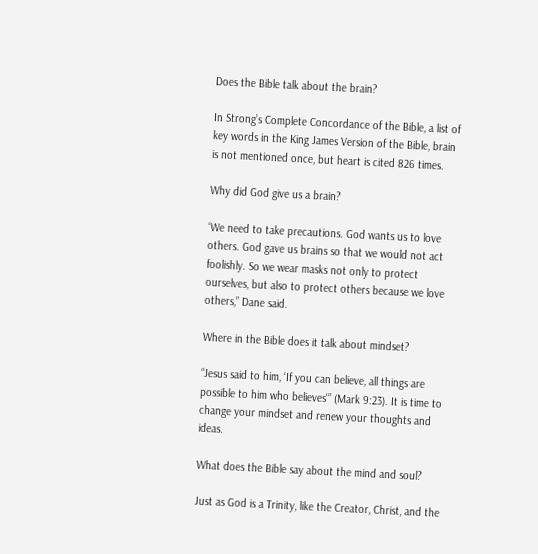Does the Bible talk about the brain?

In Strong’s Complete Concordance of the Bible, a list of key words in the King James Version of the Bible, brain is not mentioned once, but heart is cited 826 times.

Why did God give us a brain?

‘We need to take precautions. God wants us to love others. God gave us brains so that we would not act foolishly. So we wear masks not only to protect ourselves, but also to protect others because we love others,” Dane said.

Where in the Bible does it talk about mindset?

“Jesus said to him, ‘If you can believe, all things are possible to him who believes'” (Mark 9:23). It is time to change your mindset and renew your thoughts and ideas.

What does the Bible say about the mind and soul?

Just as God is a Trinity, like the Creator, Christ, and the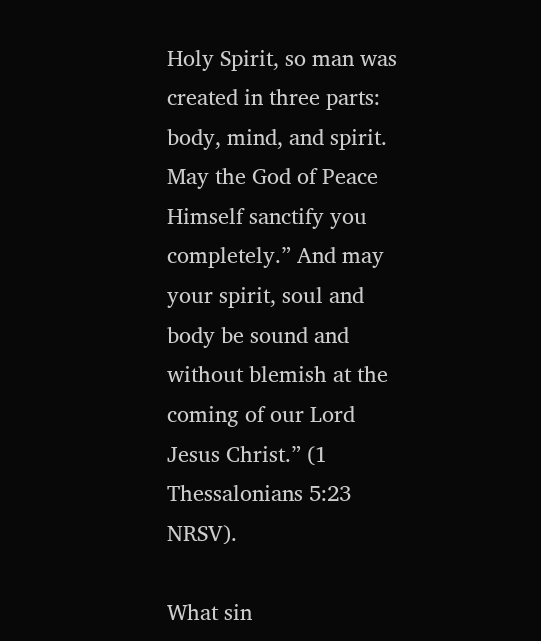Holy Spirit, so man was created in three parts: body, mind, and spirit. May the God of Peace Himself sanctify you completely.” And may your spirit, soul and body be sound and without blemish at the coming of our Lord Jesus Christ.” (1 Thessalonians 5:23 NRSV).

What sin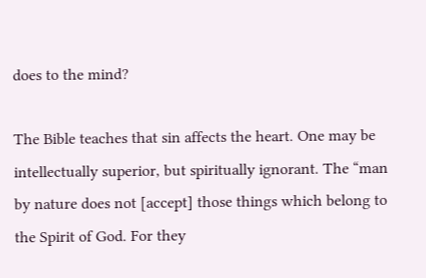does to the mind?

The Bible teaches that sin affects the heart. One may be intellectually superior, but spiritually ignorant. The “man by nature does not [accept] those things which belong to the Spirit of God. For they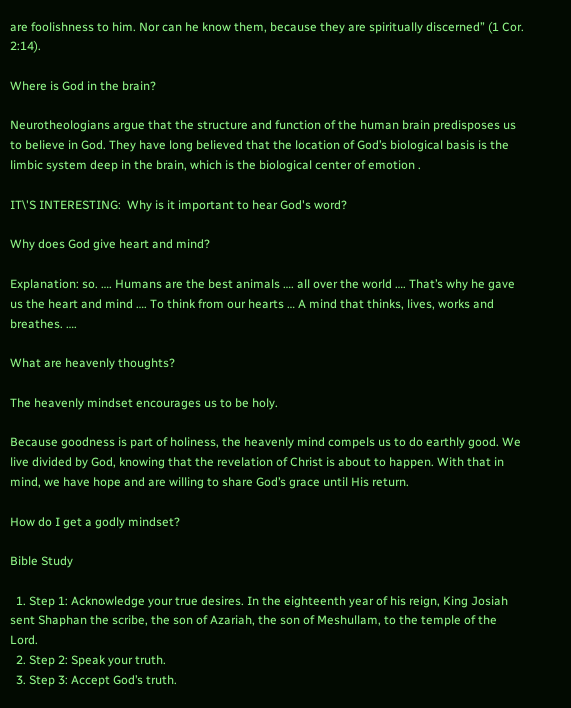are foolishness to him. Nor can he know them, because they are spiritually discerned” (1 Cor. 2:14).

Where is God in the brain?

Neurotheologians argue that the structure and function of the human brain predisposes us to believe in God. They have long believed that the location of God’s biological basis is the limbic system deep in the brain, which is the biological center of emotion .

IT\'S INTERESTING:  Why is it important to hear God's word?

Why does God give heart and mind?

Explanation: so. …. Humans are the best animals …. all over the world …. That’s why he gave us the heart and mind …. To think from our hearts … A mind that thinks, lives, works and breathes. ….

What are heavenly thoughts?

The heavenly mindset encourages us to be holy.

Because goodness is part of holiness, the heavenly mind compels us to do earthly good. We live divided by God, knowing that the revelation of Christ is about to happen. With that in mind, we have hope and are willing to share God’s grace until His return.

How do I get a godly mindset?

Bible Study

  1. Step 1: Acknowledge your true desires. In the eighteenth year of his reign, King Josiah sent Shaphan the scribe, the son of Azariah, the son of Meshullam, to the temple of the Lord.
  2. Step 2: Speak your truth.
  3. Step 3: Accept God’s truth.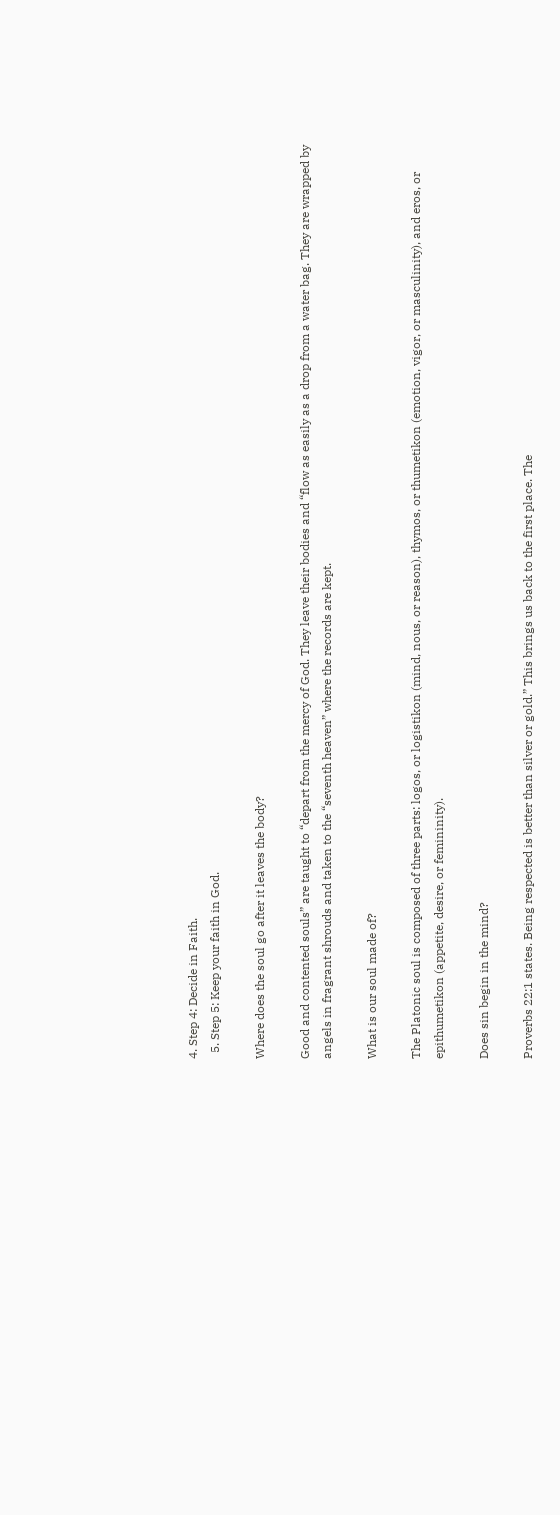4. Step 4: Decide in Faith.
  5. Step 5: Keep your faith in God.

Where does the soul go after it leaves the body?

Good and contented souls” are taught to “depart from the mercy of God. They leave their bodies and “flow as easily as a drop from a water bag. They are wrapped by angels in fragrant shrouds and taken to the “seventh heaven” where the records are kept.

What is our soul made of?

The Platonic soul is composed of three parts: logos, or logistikon (mind, nous, or reason), thymos, or thumetikon (emotion, vigor, or masculinity), and eros, or epithumetikon (appetite, desire, or femininity).

Does sin begin in the mind?

Proverbs 22:1 states. Being respected is better than silver or gold.” This brings us back to the first place. The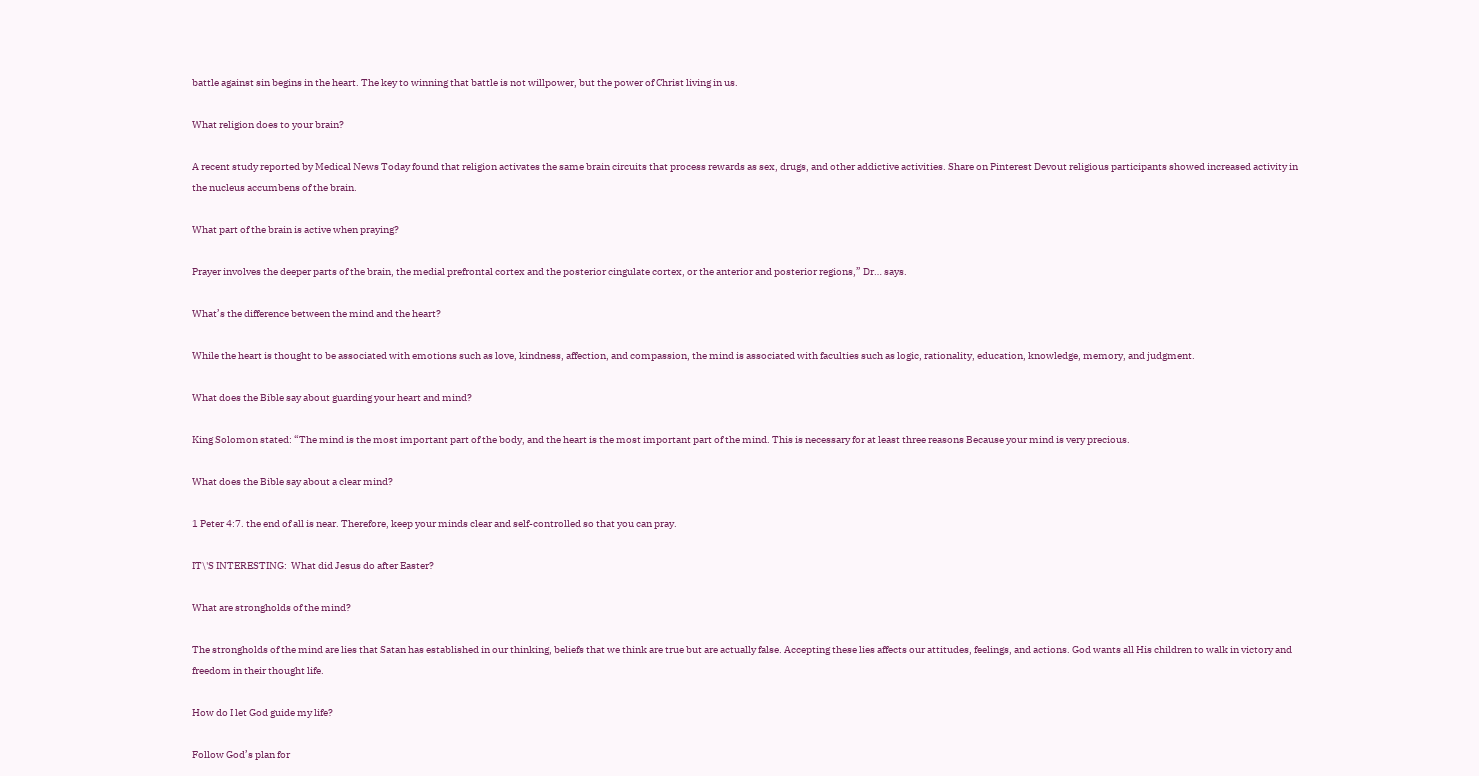battle against sin begins in the heart. The key to winning that battle is not willpower, but the power of Christ living in us.

What religion does to your brain?

A recent study reported by Medical News Today found that religion activates the same brain circuits that process rewards as sex, drugs, and other addictive activities. Share on Pinterest Devout religious participants showed increased activity in the nucleus accumbens of the brain.

What part of the brain is active when praying?

Prayer involves the deeper parts of the brain, the medial prefrontal cortex and the posterior cingulate cortex, or the anterior and posterior regions,” Dr… says.

What’s the difference between the mind and the heart?

While the heart is thought to be associated with emotions such as love, kindness, affection, and compassion, the mind is associated with faculties such as logic, rationality, education, knowledge, memory, and judgment.

What does the Bible say about guarding your heart and mind?

King Solomon stated: “The mind is the most important part of the body, and the heart is the most important part of the mind. This is necessary for at least three reasons Because your mind is very precious.

What does the Bible say about a clear mind?

1 Peter 4:7. the end of all is near. Therefore, keep your minds clear and self-controlled so that you can pray.

IT\'S INTERESTING:  What did Jesus do after Easter?

What are strongholds of the mind?

The strongholds of the mind are lies that Satan has established in our thinking, beliefs that we think are true but are actually false. Accepting these lies affects our attitudes, feelings, and actions. God wants all His children to walk in victory and freedom in their thought life.

How do I let God guide my life?

Follow God’s plan for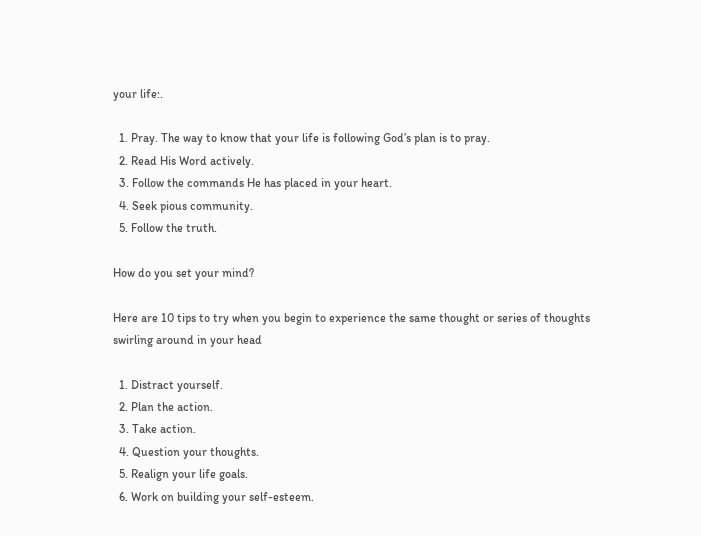your life:.

  1. Pray. The way to know that your life is following God’s plan is to pray.
  2. Read His Word actively.
  3. Follow the commands He has placed in your heart.
  4. Seek pious community.
  5. Follow the truth.

How do you set your mind?

Here are 10 tips to try when you begin to experience the same thought or series of thoughts swirling around in your head

  1. Distract yourself.
  2. Plan the action.
  3. Take action.
  4. Question your thoughts.
  5. Realign your life goals.
  6. Work on building your self-esteem.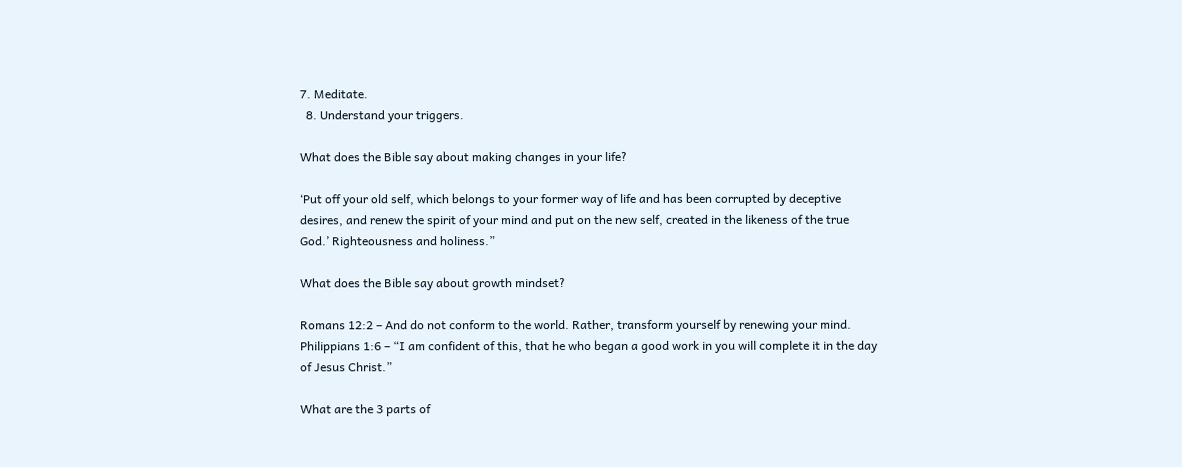7. Meditate.
  8. Understand your triggers.

What does the Bible say about making changes in your life?

‘Put off your old self, which belongs to your former way of life and has been corrupted by deceptive desires, and renew the spirit of your mind and put on the new self, created in the likeness of the true God.’ Righteousness and holiness.”

What does the Bible say about growth mindset?

Romans 12:2 – And do not conform to the world. Rather, transform yourself by renewing your mind. Philippians 1:6 – “I am confident of this, that he who began a good work in you will complete it in the day of Jesus Christ.”

What are the 3 parts of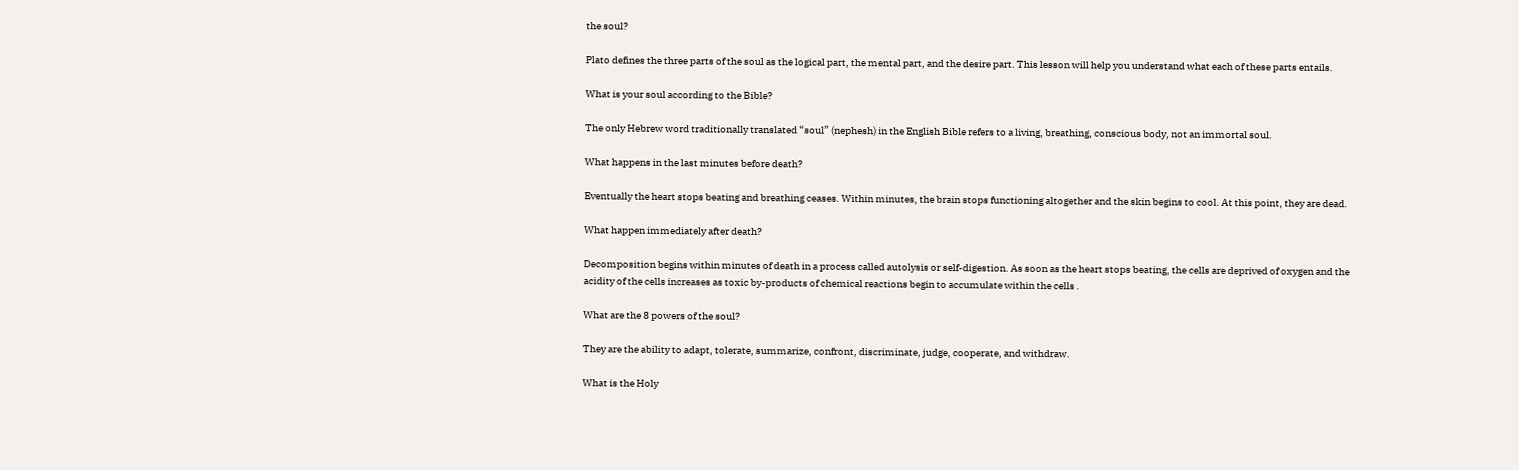the soul?

Plato defines the three parts of the soul as the logical part, the mental part, and the desire part. This lesson will help you understand what each of these parts entails.

What is your soul according to the Bible?

The only Hebrew word traditionally translated “soul” (nephesh) in the English Bible refers to a living, breathing, conscious body, not an immortal soul.

What happens in the last minutes before death?

Eventually the heart stops beating and breathing ceases. Within minutes, the brain stops functioning altogether and the skin begins to cool. At this point, they are dead.

What happen immediately after death?

Decomposition begins within minutes of death in a process called autolysis or self-digestion. As soon as the heart stops beating, the cells are deprived of oxygen and the acidity of the cells increases as toxic by-products of chemical reactions begin to accumulate within the cells .

What are the 8 powers of the soul?

They are the ability to adapt, tolerate, summarize, confront, discriminate, judge, cooperate, and withdraw.

What is the Holy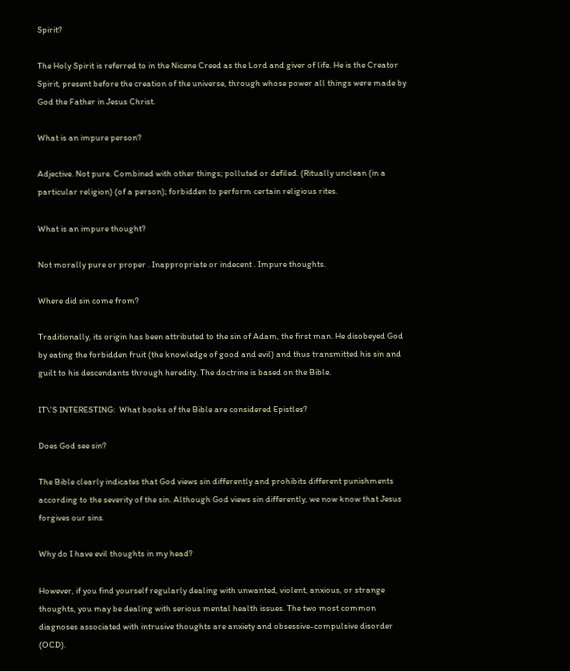Spirit?

The Holy Spirit is referred to in the Nicene Creed as the Lord and giver of life. He is the Creator Spirit, present before the creation of the universe, through whose power all things were made by God the Father in Jesus Christ.

What is an impure person?

Adjective. Not pure. Combined with other things; polluted or defiled. (Ritually unclean (in a particular religion) (of a person); forbidden to perform certain religious rites.

What is an impure thought?

Not morally pure or proper . Inappropriate or indecent . Impure thoughts.

Where did sin come from?

Traditionally, its origin has been attributed to the sin of Adam, the first man. He disobeyed God by eating the forbidden fruit (the knowledge of good and evil) and thus transmitted his sin and guilt to his descendants through heredity. The doctrine is based on the Bible.

IT\'S INTERESTING:  What books of the Bible are considered Epistles?

Does God see sin?

The Bible clearly indicates that God views sin differently and prohibits different punishments according to the severity of the sin. Although God views sin differently, we now know that Jesus forgives our sins.

Why do I have evil thoughts in my head?

However, if you find yourself regularly dealing with unwanted, violent, anxious, or strange thoughts, you may be dealing with serious mental health issues. The two most common diagnoses associated with intrusive thoughts are anxiety and obsessive-compulsive disorder (OCD).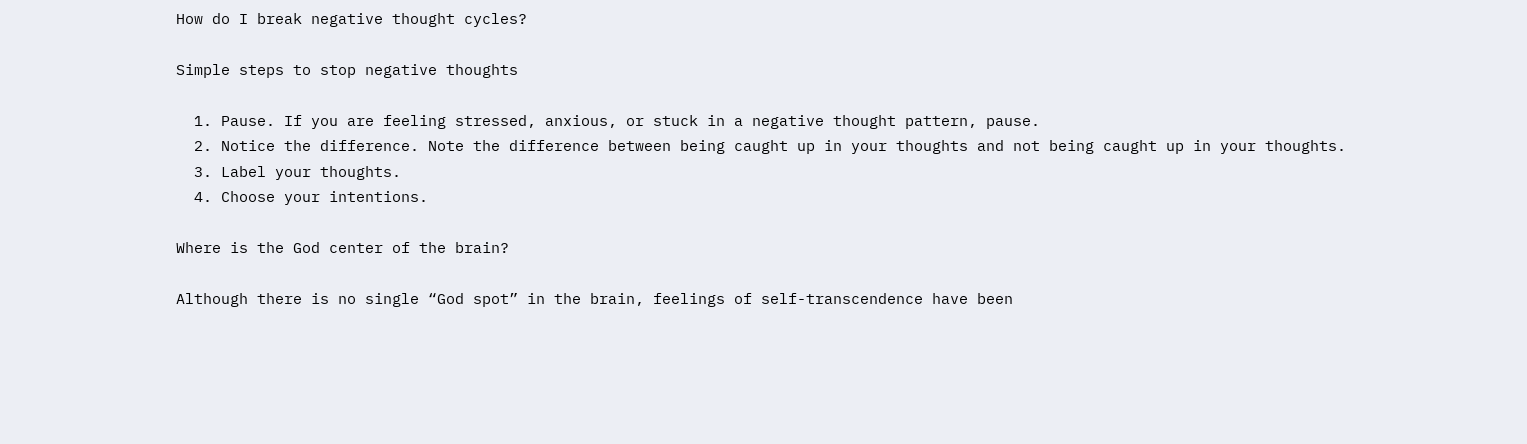How do I break negative thought cycles?

Simple steps to stop negative thoughts

  1. Pause. If you are feeling stressed, anxious, or stuck in a negative thought pattern, pause.
  2. Notice the difference. Note the difference between being caught up in your thoughts and not being caught up in your thoughts.
  3. Label your thoughts.
  4. Choose your intentions.

Where is the God center of the brain?

Although there is no single “God spot” in the brain, feelings of self-transcendence have been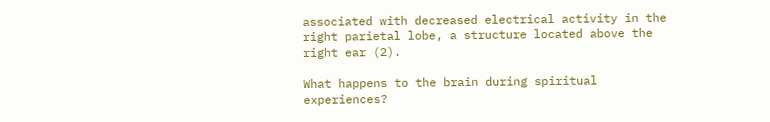associated with decreased electrical activity in the right parietal lobe, a structure located above the right ear (2).

What happens to the brain during spiritual experiences?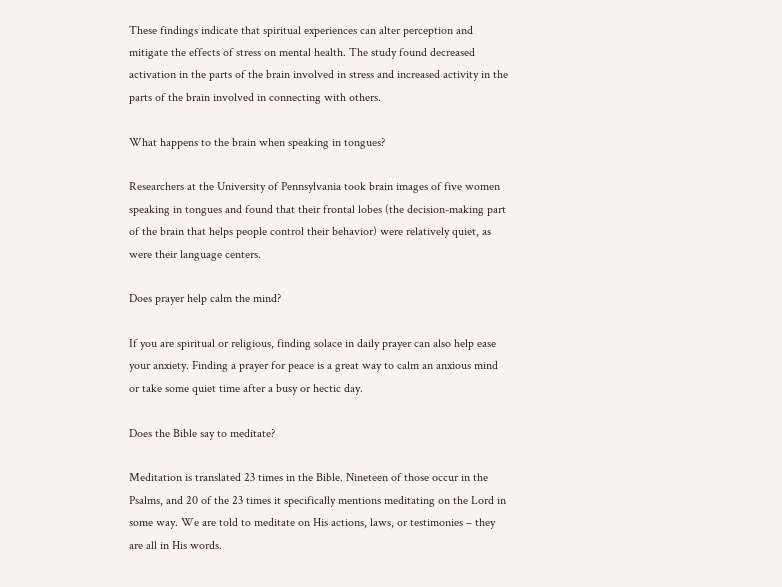These findings indicate that spiritual experiences can alter perception and mitigate the effects of stress on mental health. The study found decreased activation in the parts of the brain involved in stress and increased activity in the parts of the brain involved in connecting with others.

What happens to the brain when speaking in tongues?

Researchers at the University of Pennsylvania took brain images of five women speaking in tongues and found that their frontal lobes (the decision-making part of the brain that helps people control their behavior) were relatively quiet, as were their language centers.

Does prayer help calm the mind?

If you are spiritual or religious, finding solace in daily prayer can also help ease your anxiety. Finding a prayer for peace is a great way to calm an anxious mind or take some quiet time after a busy or hectic day.

Does the Bible say to meditate?

Meditation is translated 23 times in the Bible. Nineteen of those occur in the Psalms, and 20 of the 23 times it specifically mentions meditating on the Lord in some way. We are told to meditate on His actions, laws, or testimonies – they are all in His words.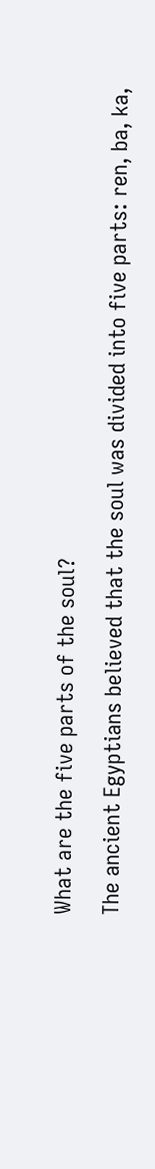What are the five parts of the soul?

The ancient Egyptians believed that the soul was divided into five parts: ren, ba, ka,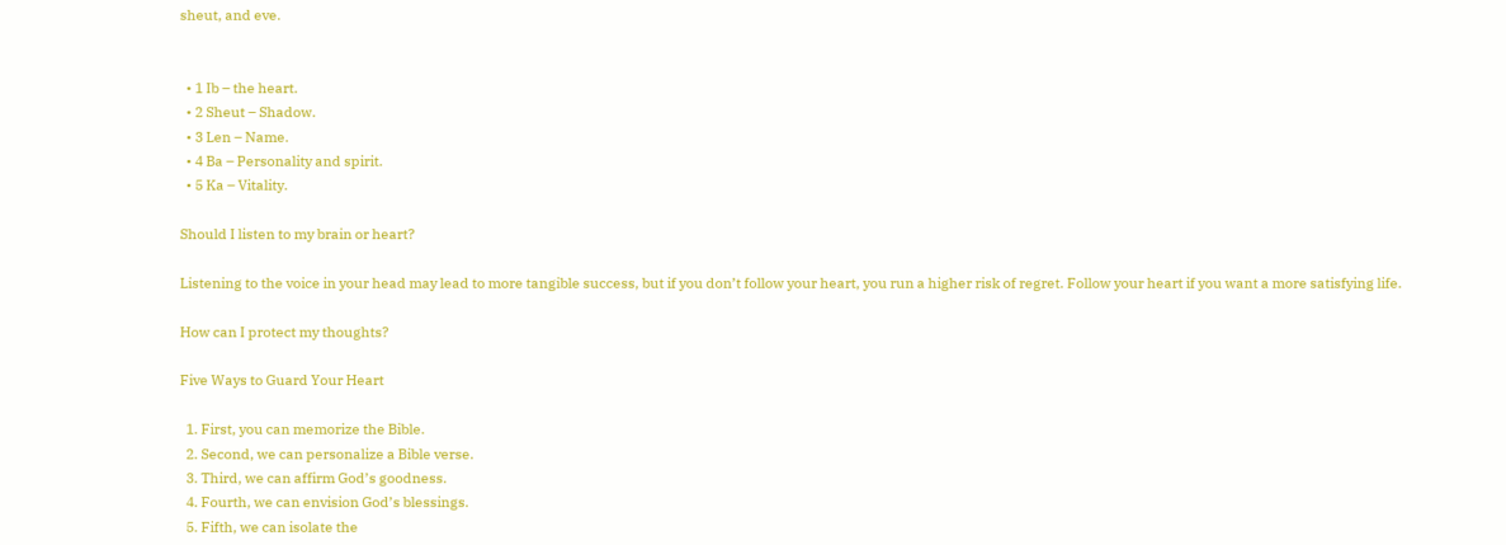sheut, and eve.


  • 1 Ib – the heart.
  • 2 Sheut – Shadow.
  • 3 Len – Name.
  • 4 Ba – Personality and spirit.
  • 5 Ka – Vitality.

Should I listen to my brain or heart?

Listening to the voice in your head may lead to more tangible success, but if you don’t follow your heart, you run a higher risk of regret. Follow your heart if you want a more satisfying life.

How can I protect my thoughts?

Five Ways to Guard Your Heart

  1. First, you can memorize the Bible.
  2. Second, we can personalize a Bible verse.
  3. Third, we can affirm God’s goodness.
  4. Fourth, we can envision God’s blessings.
  5. Fifth, we can isolate the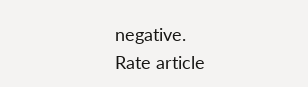negative.
Rate article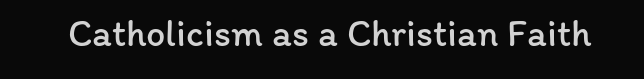Catholicism as a Christian Faith